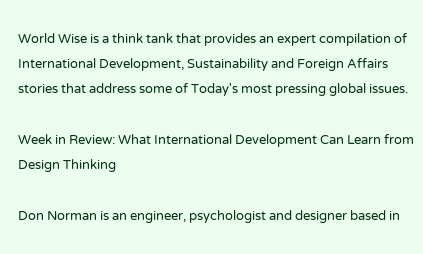World Wise is a think tank that provides an expert compilation of International Development, Sustainability and Foreign Affairs stories that address some of Today's most pressing global issues.

Week in Review: What International Development Can Learn from Design Thinking

Don Norman is an engineer, psychologist and designer based in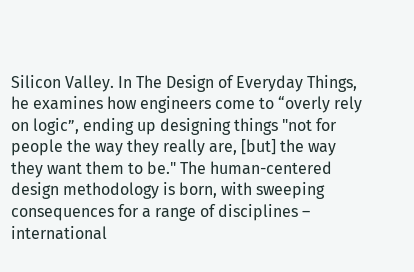Silicon Valley. In The Design of Everyday Things, he examines how engineers come to “overly rely on logic”, ending up designing things "not for people the way they really are, [but] the way they want them to be." The human-centered design methodology is born, with sweeping consequences for a range of disciplines – international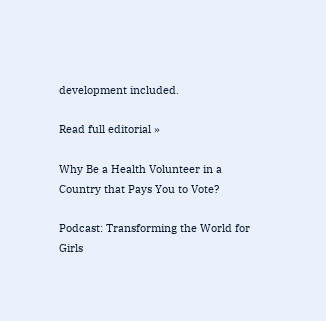development included.

Read full editorial »

Why Be a Health Volunteer in a Country that Pays You to Vote?

Podcast: Transforming the World for Girls